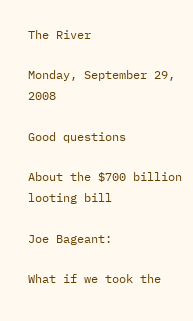The River

Monday, September 29, 2008

Good questions

About the $700 billion looting bill

Joe Bageant:

What if we took the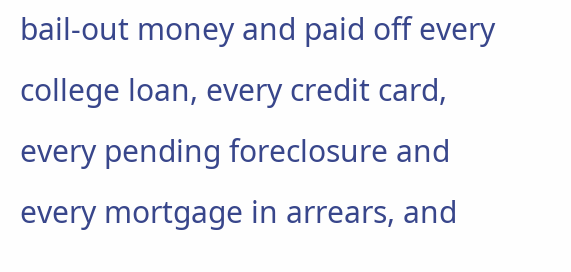bail-out money and paid off every college loan, every credit card, every pending foreclosure and every mortgage in arrears, and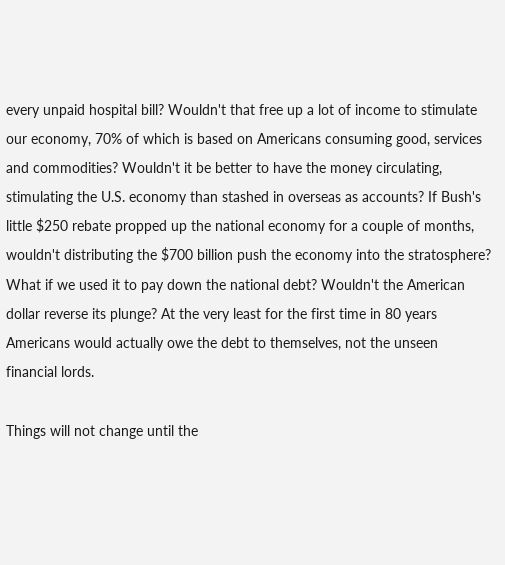every unpaid hospital bill? Wouldn't that free up a lot of income to stimulate our economy, 70% of which is based on Americans consuming good, services and commodities? Wouldn't it be better to have the money circulating, stimulating the U.S. economy than stashed in overseas as accounts? If Bush's little $250 rebate propped up the national economy for a couple of months, wouldn't distributing the $700 billion push the economy into the stratosphere? What if we used it to pay down the national debt? Wouldn't the American dollar reverse its plunge? At the very least for the first time in 80 years Americans would actually owe the debt to themselves, not the unseen financial lords.

Things will not change until the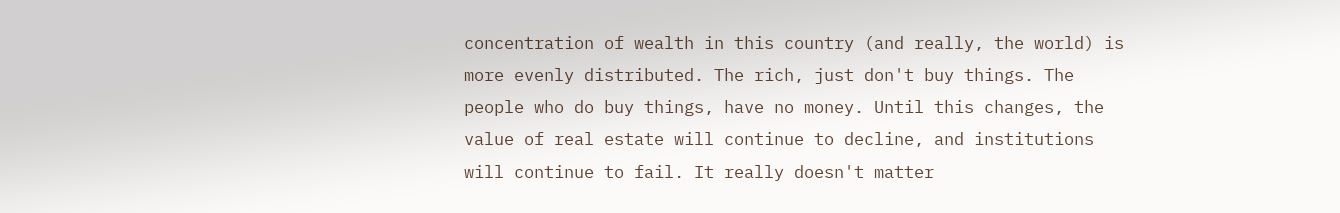concentration of wealth in this country (and really, the world) is more evenly distributed. The rich, just don't buy things. The people who do buy things, have no money. Until this changes, the value of real estate will continue to decline, and institutions will continue to fail. It really doesn't matter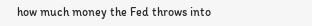how much money the Fed throws into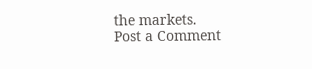the markets.
Post a Comment